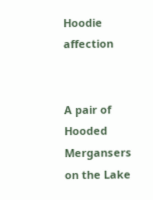Hoodie affection


A pair of Hooded Mergansers on the Lake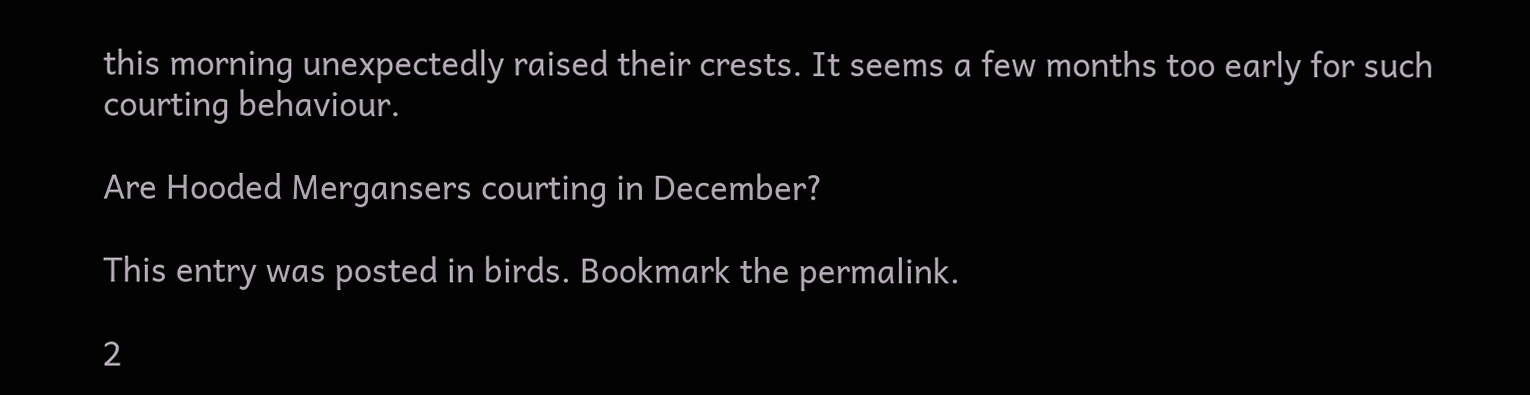this morning unexpectedly raised their crests. It seems a few months too early for such courting behaviour.

Are Hooded Mergansers courting in December?

This entry was posted in birds. Bookmark the permalink.

2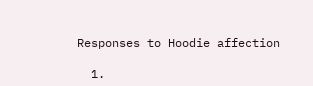Responses to Hoodie affection

  1.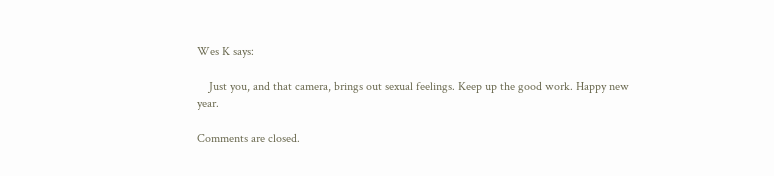Wes K says:

    Just you, and that camera, brings out sexual feelings. Keep up the good work. Happy new year.

Comments are closed.